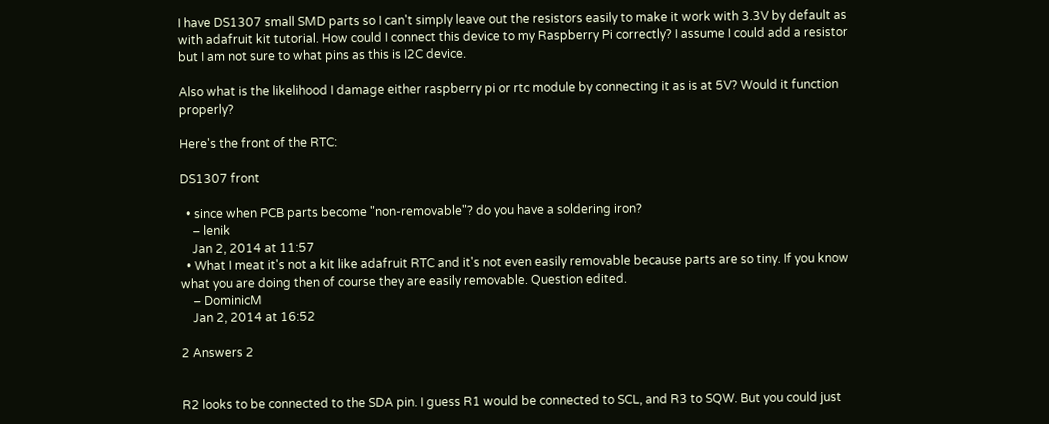I have DS1307 small SMD parts so I can't simply leave out the resistors easily to make it work with 3.3V by default as with adafruit kit tutorial. How could I connect this device to my Raspberry Pi correctly? I assume I could add a resistor but I am not sure to what pins as this is I2C device.

Also what is the likelihood I damage either raspberry pi or rtc module by connecting it as is at 5V? Would it function properly?

Here's the front of the RTC:

DS1307 front

  • since when PCB parts become "non-removable"? do you have a soldering iron?
    – lenik
    Jan 2, 2014 at 11:57
  • What I meat it's not a kit like adafruit RTC and it's not even easily removable because parts are so tiny. If you know what you are doing then of course they are easily removable. Question edited.
    – DominicM
    Jan 2, 2014 at 16:52

2 Answers 2


R2 looks to be connected to the SDA pin. I guess R1 would be connected to SCL, and R3 to SQW. But you could just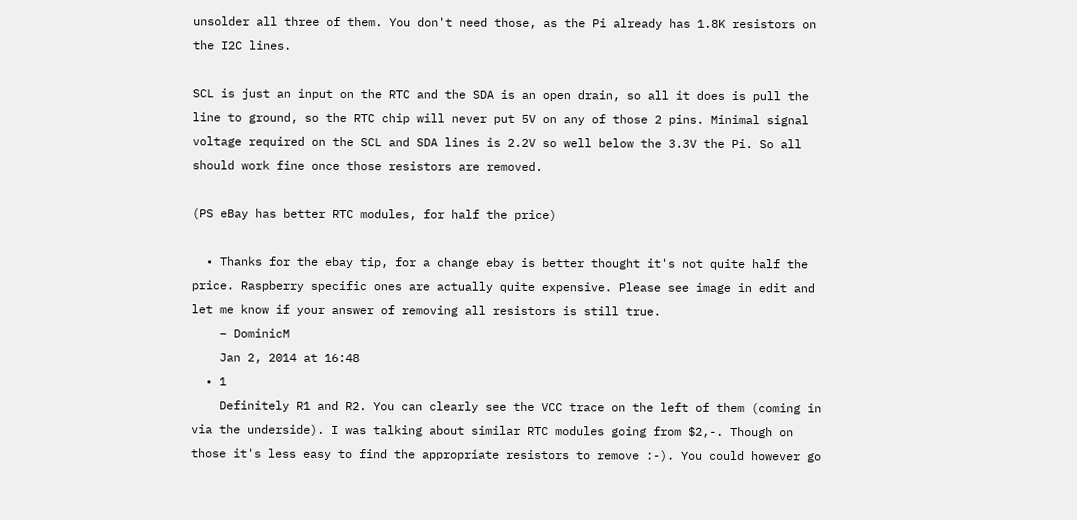unsolder all three of them. You don't need those, as the Pi already has 1.8K resistors on the I2C lines.

SCL is just an input on the RTC and the SDA is an open drain, so all it does is pull the line to ground, so the RTC chip will never put 5V on any of those 2 pins. Minimal signal voltage required on the SCL and SDA lines is 2.2V so well below the 3.3V the Pi. So all should work fine once those resistors are removed.

(PS eBay has better RTC modules, for half the price)

  • Thanks for the ebay tip, for a change ebay is better thought it's not quite half the price. Raspberry specific ones are actually quite expensive. Please see image in edit and let me know if your answer of removing all resistors is still true.
    – DominicM
    Jan 2, 2014 at 16:48
  • 1
    Definitely R1 and R2. You can clearly see the VCC trace on the left of them (coming in via the underside). I was talking about similar RTC modules going from $2,-. Though on those it's less easy to find the appropriate resistors to remove :-). You could however go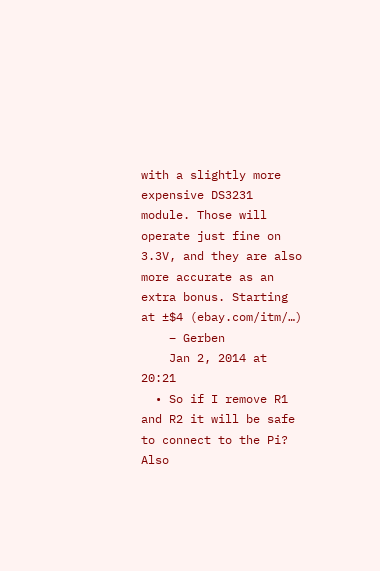with a slightly more expensive DS3231 module. Those will operate just fine on 3.3V, and they are also more accurate as an extra bonus. Starting at ±$4 (ebay.com/itm/…)
    – Gerben
    Jan 2, 2014 at 20:21
  • So if I remove R1 and R2 it will be safe to connect to the Pi? Also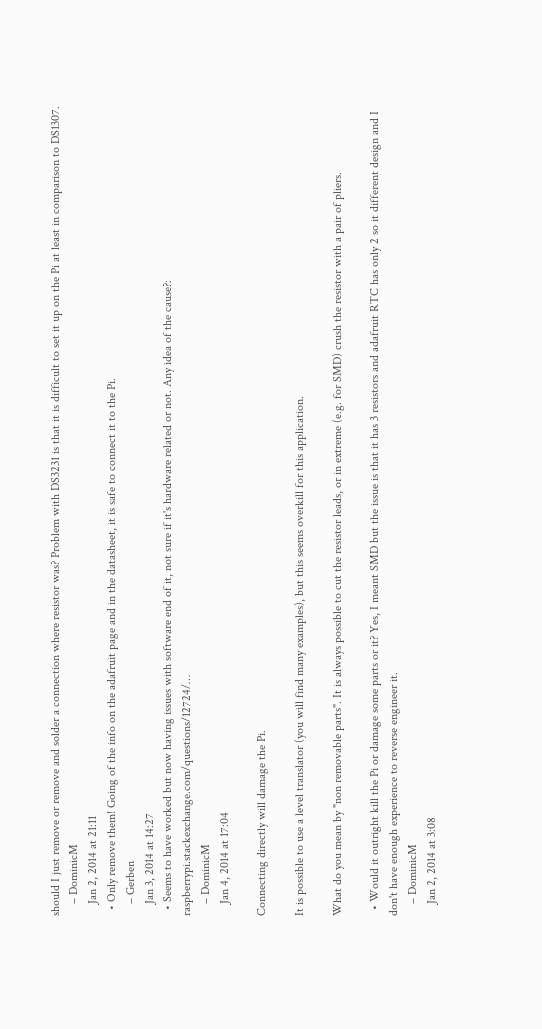should I just remove or remove and solder a connection where resistor was? Problem with DS3231 is that it is difficult to set it up on the Pi at least in comparison to DS1307.
    – DominicM
    Jan 2, 2014 at 21:11
  • Only remove them! Going of the info on the adafruit page and in the datasheet, it is safe to connect it to the Pi.
    – Gerben
    Jan 3, 2014 at 14:27
  • Seems to have worked but now having issues with software end of it, not sure if it's hardware related or not. Any idea of the cause?: raspberrypi.stackexchange.com/questions/12724/…
    – DominicM
    Jan 4, 2014 at 17:04

Connecting directly will damage the Pi.

It is possible to use a level translator (you will find many examples), but this seems overkill for this application.

What do you mean by "non removable parts". It is always possible to cut the resistor leads, or in extreme (e.g. for SMD) crush the resistor with a pair of pliers.

  • Would it outright kill the Pi or damage some parts or it? Yes, I meant SMD but the issue is that it has 3 resistors and adafruit RTC has only 2 so it different design and I don't have enough experience to reverse engineer it.
    – DominicM
    Jan 2, 2014 at 3:08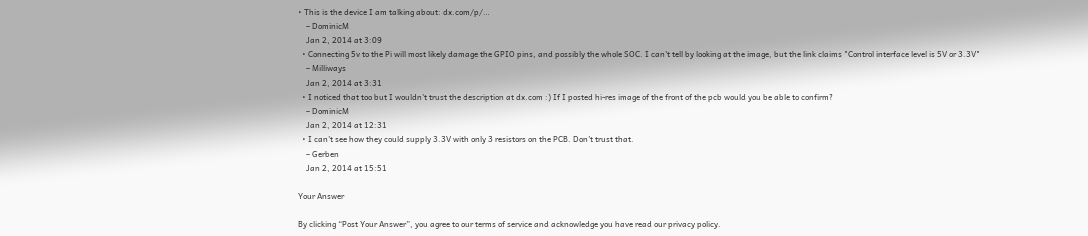• This is the device I am talking about: dx.com/p/…
    – DominicM
    Jan 2, 2014 at 3:09
  • Connecting 5v to the Pi will most likely damage the GPIO pins, and possibly the whole SOC. I can't tell by looking at the image, but the link claims "Control interface level is 5V or 3.3V"
    – Milliways
    Jan 2, 2014 at 3:31
  • I noticed that too but I wouldn't trust the description at dx.com :) If I posted hi-res image of the front of the pcb would you be able to confirm?
    – DominicM
    Jan 2, 2014 at 12:31
  • I can't see how they could supply 3.3V with only 3 resistors on the PCB. Don't trust that.
    – Gerben
    Jan 2, 2014 at 15:51

Your Answer

By clicking “Post Your Answer”, you agree to our terms of service and acknowledge you have read our privacy policy.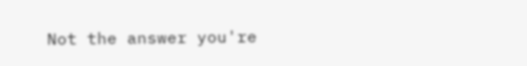Not the answer you're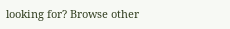looking for? Browse other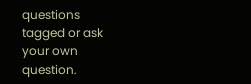questions tagged or ask your own question.